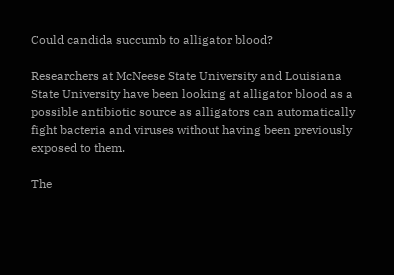Could candida succumb to alligator blood?

Researchers at McNeese State University and Louisiana State University have been looking at alligator blood as a possible antibiotic source as alligators can automatically fight bacteria and viruses without having been previously exposed to them.

The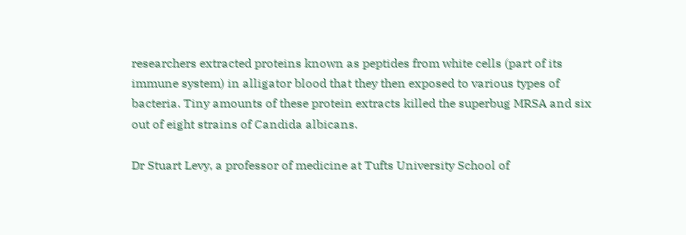researchers extracted proteins known as peptides from white cells (part of its immune system) in alligator blood that they then exposed to various types of bacteria. Tiny amounts of these protein extracts killed the superbug MRSA and six out of eight strains of Candida albicans.

Dr Stuart Levy, a professor of medicine at Tufts University School of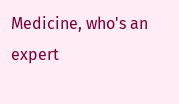Medicine, who's an expert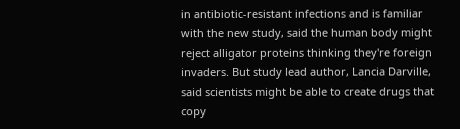in antibiotic-resistant infections and is familiar with the new study, said the human body might reject alligator proteins thinking they're foreign invaders. But study lead author, Lancia Darville, said scientists might be able to create drugs that copy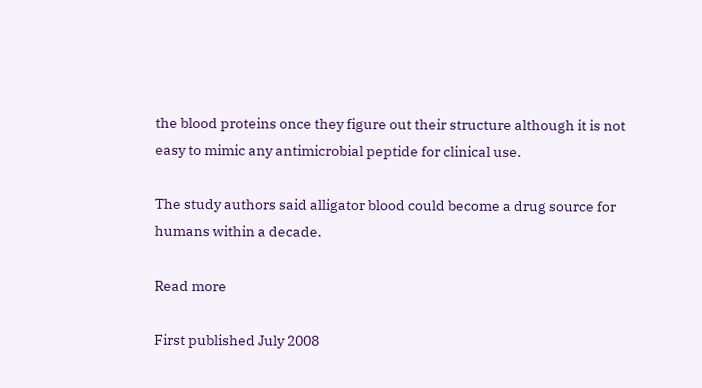the blood proteins once they figure out their structure although it is not easy to mimic any antimicrobial peptide for clinical use.

The study authors said alligator blood could become a drug source for humans within a decade.

Read more

First published July 2008